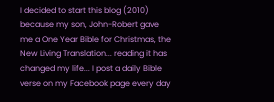I decided to start this blog (2010) because my son, John-Robert gave me a One Year Bible for Christmas, the New Living Translation... reading it has changed my life... I post a daily Bible verse on my Facebook page every day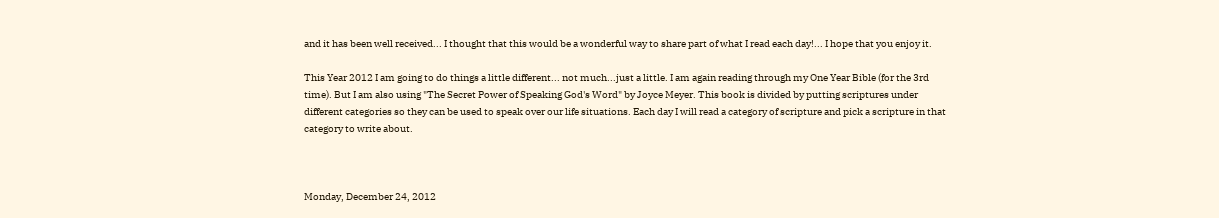and it has been well received... I thought that this would be a wonderful way to share part of what I read each day!... I hope that you enjoy it.

This Year 2012 I am going to do things a little different... not much...just a little. I am again reading through my One Year Bible (for the 3rd time). But I am also using "The Secret Power of Speaking God's Word" by Joyce Meyer. This book is divided by putting scriptures under different categories so they can be used to speak over our life situations. Each day I will read a category of scripture and pick a scripture in that category to write about.



Monday, December 24, 2012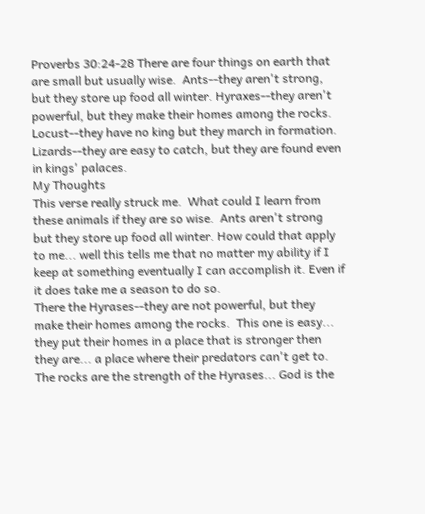Proverbs 30:24-28 There are four things on earth that are small but usually wise.  Ants--they aren't strong, but they store up food all winter. Hyraxes--they aren't powerful, but they make their homes among the rocks. Locust--they have no king but they march in formation. Lizards--they are easy to catch, but they are found even in kings' palaces.
My Thoughts
This verse really struck me.  What could I learn from these animals if they are so wise.  Ants aren't strong but they store up food all winter. How could that apply to me... well this tells me that no matter my ability if I keep at something eventually I can accomplish it. Even if it does take me a season to do so.
There the Hyrases--they are not powerful, but they make their homes among the rocks.  This one is easy... they put their homes in a place that is stronger then they are... a place where their predators can't get to. The rocks are the strength of the Hyrases... God is the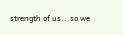strength of us...so we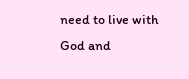need to live with God and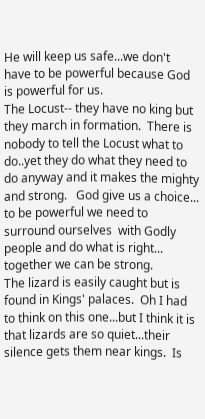He will keep us safe...we don't have to be powerful because God is powerful for us.
The Locust-- they have no king but they march in formation.  There is nobody to tell the Locust what to do..yet they do what they need to do anyway and it makes the mighty and strong.   God give us a choice... to be powerful we need to surround ourselves  with Godly people and do what is right... together we can be strong.
The lizard is easily caught but is found in Kings' palaces.  Oh I had to think on this one...but I think it is that lizards are so quiet...their silence gets them near kings.  Is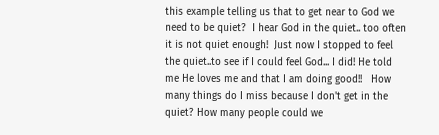this example telling us that to get near to God we need to be quiet?  I hear God in the quiet.. too often it is not quiet enough!  Just now I stopped to feel the quiet..to see if I could feel God... I did! He told me He loves me and that I am doing good!!   How many things do I miss because I don't get in the quiet? How many people could we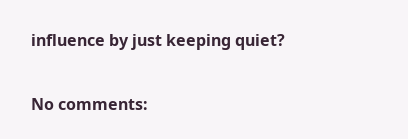influence by just keeping quiet?

No comments: